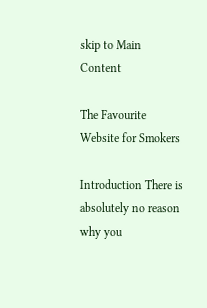skip to Main Content

The Favourite Website for Smokers

Introduction There is absolutely no reason why you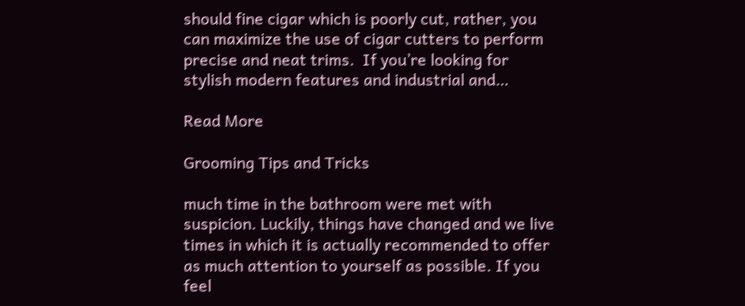should fine cigar which is poorly cut, rather, you can maximize the use of cigar cutters to perform precise and neat trims.  If you’re looking for stylish modern features and industrial and…

Read More

Grooming Tips and Tricks

much time in the bathroom were met with suspicion. Luckily, things have changed and we live times in which it is actually recommended to offer as much attention to yourself as possible. If you feel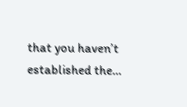that you haven’t established the…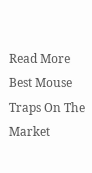Read More
Best Mouse Traps On The Market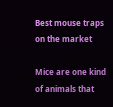Best mouse traps on the market

Mice are one kind of animals that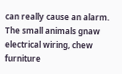can really cause an alarm. The small animals gnaw electrical wiring, chew furniture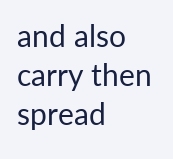and also carry then spread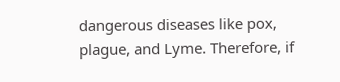dangerous diseases like pox, plague, and Lyme. Therefore, if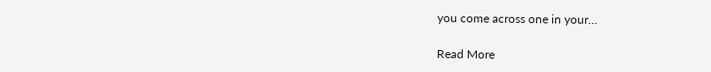you come across one in your…

Read More